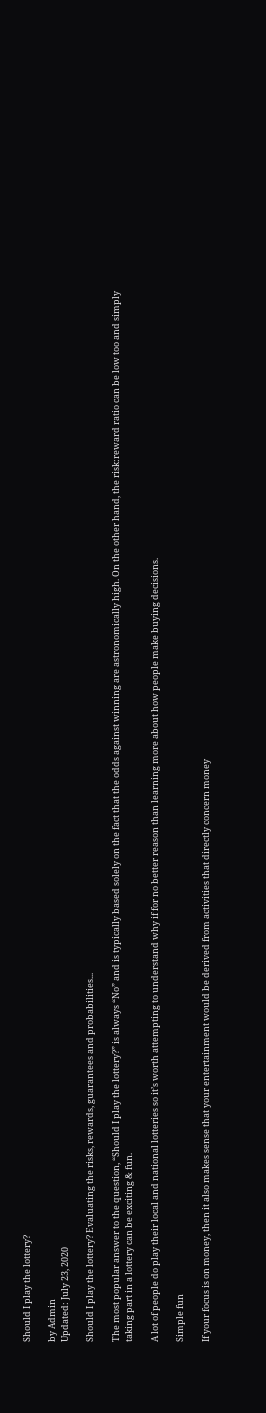Should I play the lottery?

by Admin
Updated: July 23, 2020

Should I play the lottery? Evaluating the risks, rewards, guarantees and probabilities...

The most popular answer to the question, “Should I play the lottery?” is always “No” and is typically based solely on the fact that the odds against winning are astronomically high. On the other hand, the risk:reward ratio can be low too and simply taking part in a lottery can be exciting & fun.

A lot of people do play their local and national lotteries so it’s worth attempting to understand why if for no better reason than learning more about how people make buying decisions.

Simple fun

If your focus is on money, then it also makes sense that your entertainment would be derived from activities that directly concern money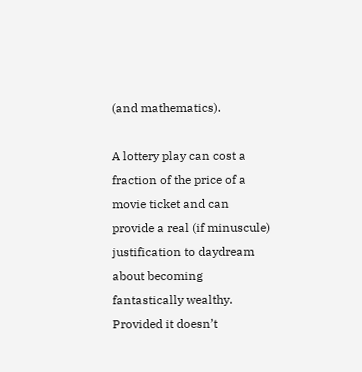(and mathematics).

A lottery play can cost a fraction of the price of a movie ticket and can provide a real (if minuscule) justification to daydream about becoming fantastically wealthy. Provided it doesn’t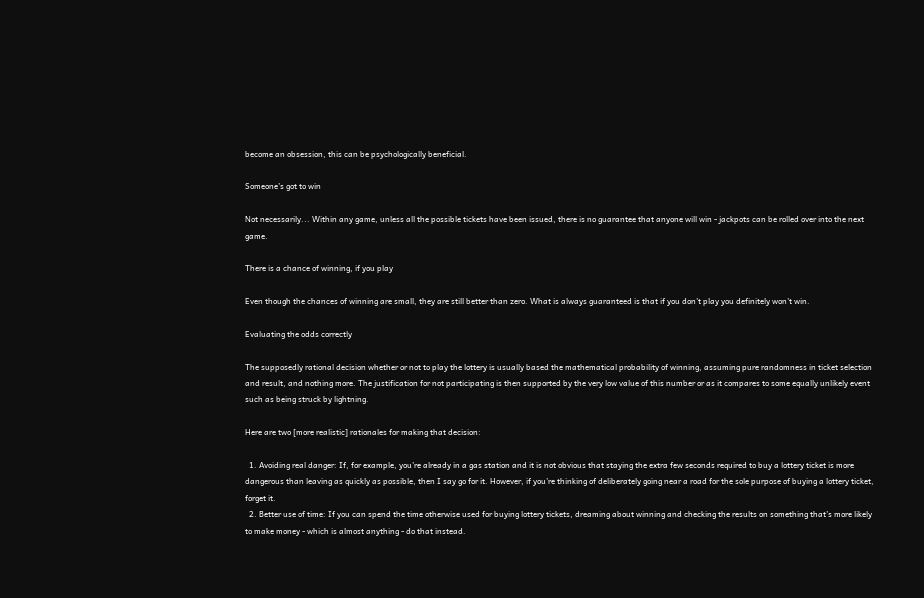become an obsession, this can be psychologically beneficial.

Someone’s got to win

Not necessarily... Within any game, unless all the possible tickets have been issued, there is no guarantee that anyone will win - jackpots can be rolled over into the next game.

There is a chance of winning, if you play

Even though the chances of winning are small, they are still better than zero. What is always guaranteed is that if you don’t play you definitely won’t win.

Evaluating the odds correctly

The supposedly rational decision whether or not to play the lottery is usually based the mathematical probability of winning, assuming pure randomness in ticket selection and result, and nothing more. The justification for not participating is then supported by the very low value of this number or as it compares to some equally unlikely event such as being struck by lightning.

Here are two [more realistic] rationales for making that decision:

  1. Avoiding real danger: If, for example, you’re already in a gas station and it is not obvious that staying the extra few seconds required to buy a lottery ticket is more dangerous than leaving as quickly as possible, then I say go for it. However, if you’re thinking of deliberately going near a road for the sole purpose of buying a lottery ticket, forget it.
  2. Better use of time: If you can spend the time otherwise used for buying lottery tickets, dreaming about winning and checking the results on something that’s more likely to make money - which is almost anything - do that instead.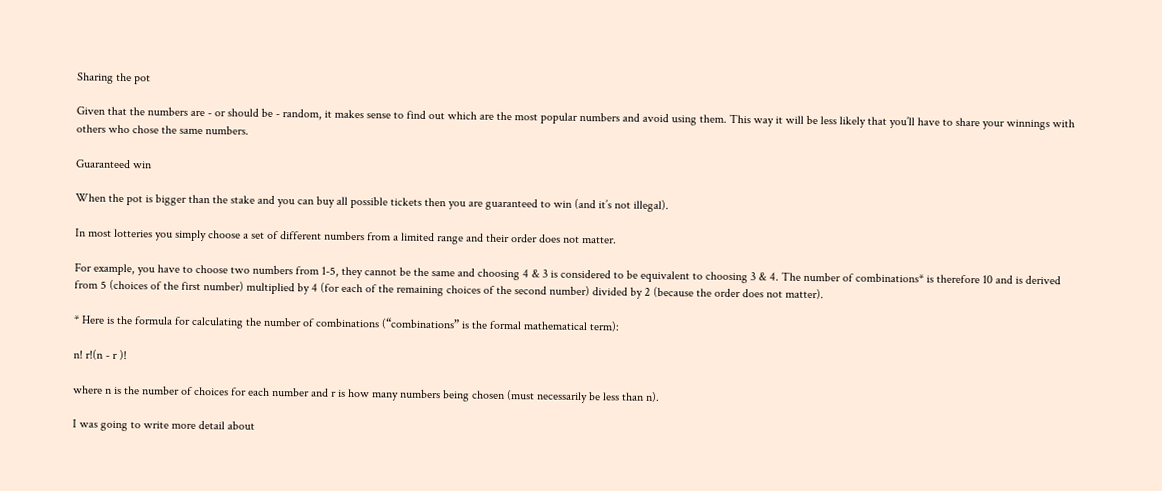Sharing the pot

Given that the numbers are - or should be - random, it makes sense to find out which are the most popular numbers and avoid using them. This way it will be less likely that you’ll have to share your winnings with others who chose the same numbers.

Guaranteed win

When the pot is bigger than the stake and you can buy all possible tickets then you are guaranteed to win (and it’s not illegal).

In most lotteries you simply choose a set of different numbers from a limited range and their order does not matter.

For example, you have to choose two numbers from 1-5, they cannot be the same and choosing 4 & 3 is considered to be equivalent to choosing 3 & 4. The number of combinations* is therefore 10 and is derived from 5 (choices of the first number) multiplied by 4 (for each of the remaining choices of the second number) divided by 2 (because the order does not matter).

* Here is the formula for calculating the number of combinations (“combinations” is the formal mathematical term):

n! r!(n - r )!

where n is the number of choices for each number and r is how many numbers being chosen (must necessarily be less than n).

I was going to write more detail about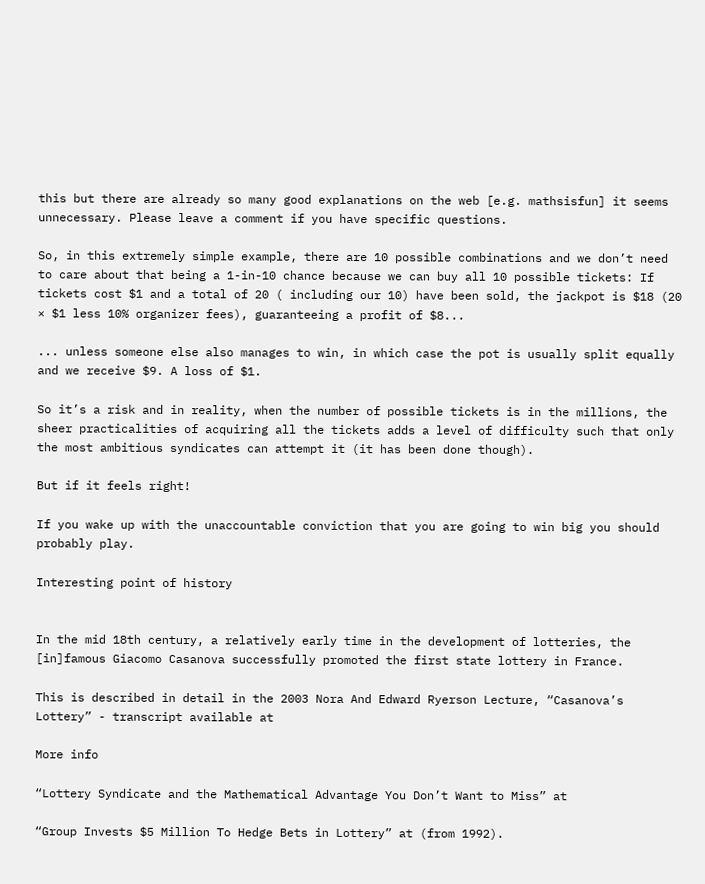this but there are already so many good explanations on the web [e.g. mathsisfun] it seems unnecessary. Please leave a comment if you have specific questions.

So, in this extremely simple example, there are 10 possible combinations and we don’t need to care about that being a 1-in-10 chance because we can buy all 10 possible tickets: If tickets cost $1 and a total of 20 ( including our 10) have been sold, the jackpot is $18 (20 × $1 less 10% organizer fees), guaranteeing a profit of $8...

... unless someone else also manages to win, in which case the pot is usually split equally and we receive $9. A loss of $1.

So it’s a risk and in reality, when the number of possible tickets is in the millions, the sheer practicalities of acquiring all the tickets adds a level of difficulty such that only the most ambitious syndicates can attempt it (it has been done though).

But if it feels right!

If you wake up with the unaccountable conviction that you are going to win big you should probably play.

Interesting point of history


In the mid 18th century, a relatively early time in the development of lotteries, the [in]famous Giacomo Casanova successfully promoted the first state lottery in France.

This is described in detail in the 2003 Nora And Edward Ryerson Lecture, “Casanova’s Lottery” - transcript available at

More info

“Lottery Syndicate and the Mathematical Advantage You Don’t Want to Miss” at

“Group Invests $5 Million To Hedge Bets in Lottery” at (from 1992).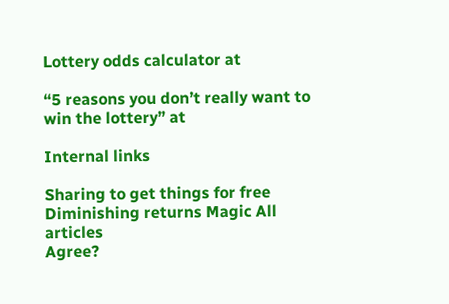Lottery odds calculator at

“5 reasons you don’t really want to win the lottery” at

Internal links

Sharing to get things for free Diminishing returns Magic All articles
Agree?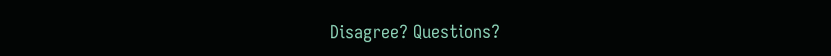Disagree? Questions?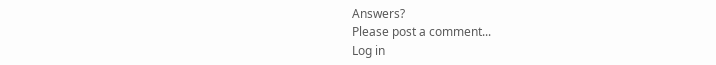Answers?
Please post a comment...
Log in